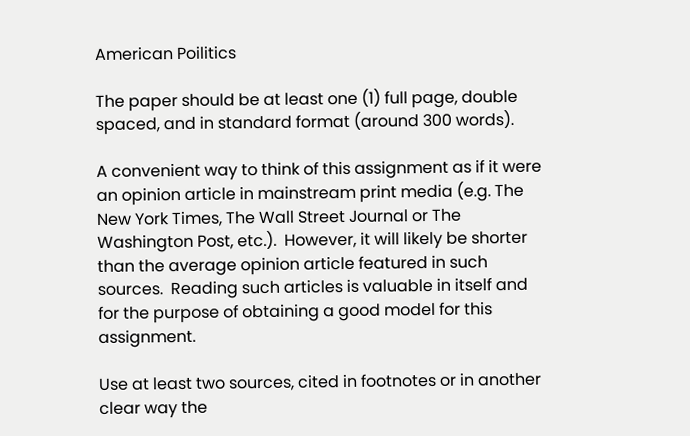American Poilitics

The paper should be at least one (1) full page, double spaced, and in standard format (around 300 words).

A convenient way to think of this assignment as if it were an opinion article in mainstream print media (e.g. The New York Times, The Wall Street Journal or The Washington Post, etc.).  However, it will likely be shorter than the average opinion article featured in such sources.  Reading such articles is valuable in itself and for the purpose of obtaining a good model for this assignment.

Use at least two sources, cited in footnotes or in another clear way the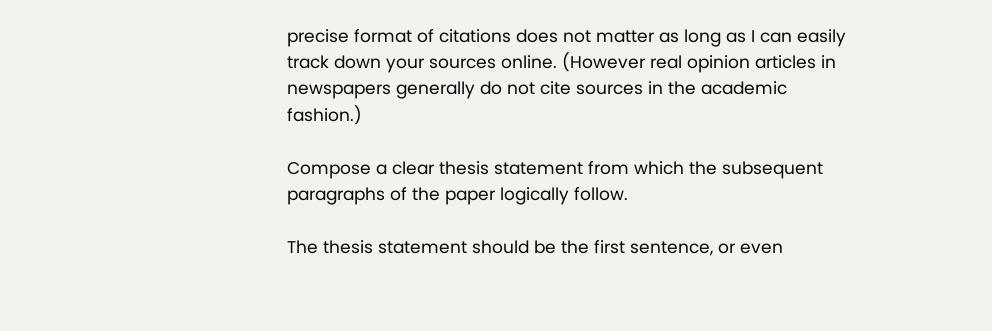precise format of citations does not matter as long as I can easily track down your sources online. (However real opinion articles in newspapers generally do not cite sources in the academic fashion.)

Compose a clear thesis statement from which the subsequent paragraphs of the paper logically follow.

The thesis statement should be the first sentence, or even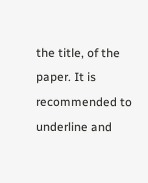the title, of the paper. It is recommended to underline and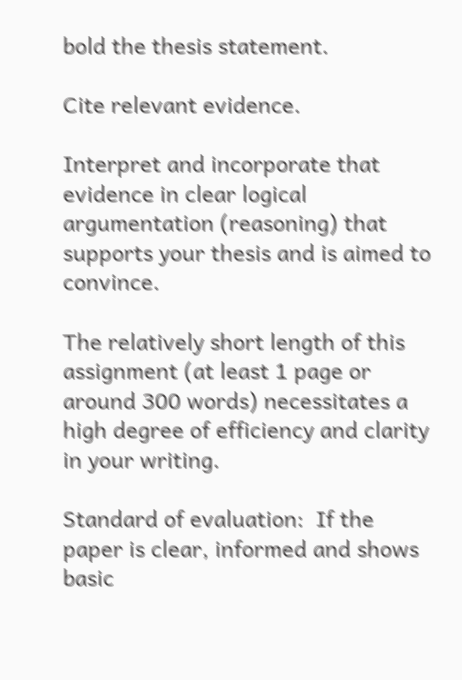bold the thesis statement.

Cite relevant evidence.

Interpret and incorporate that evidence in clear logical argumentation (reasoning) that supports your thesis and is aimed to convince.

The relatively short length of this assignment (at least 1 page or around 300 words) necessitates a high degree of efficiency and clarity in your writing.

Standard of evaluation:  If the paper is clear, informed and shows basic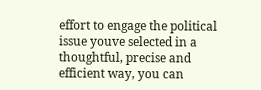effort to engage the political issue youve selected in a thoughtful, precise and efficient way, you can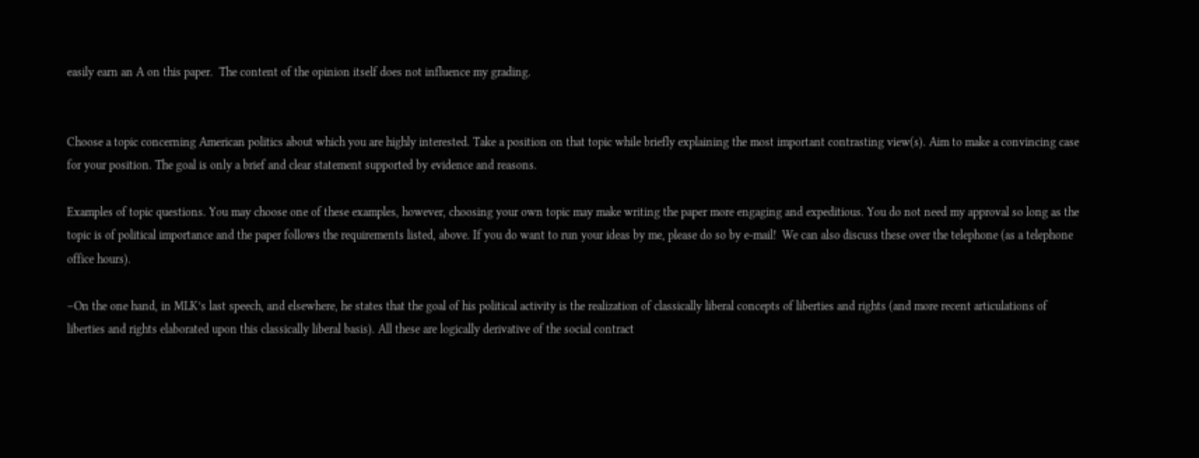easily earn an A on this paper.  The content of the opinion itself does not influence my grading.


Choose a topic concerning American politics about which you are highly interested. Take a position on that topic while briefly explaining the most important contrasting view(s). Aim to make a convincing case for your position. The goal is only a brief and clear statement supported by evidence and reasons.

Examples of topic questions. You may choose one of these examples, however, choosing your own topic may make writing the paper more engaging and expeditious. You do not need my approval so long as the topic is of political importance and the paper follows the requirements listed, above. If you do want to run your ideas by me, please do so by e-mail!  We can also discuss these over the telephone (as a telephone office hours).

–On the one hand, in MLK’s last speech, and elsewhere, he states that the goal of his political activity is the realization of classically liberal concepts of liberties and rights (and more recent articulations of liberties and rights elaborated upon this classically liberal basis). All these are logically derivative of the social contract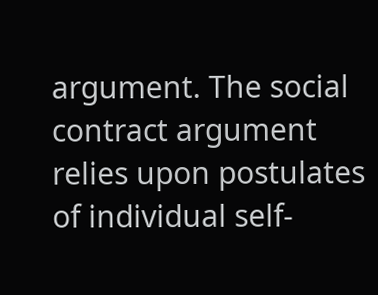argument. The social contract argument relies upon postulates of individual self-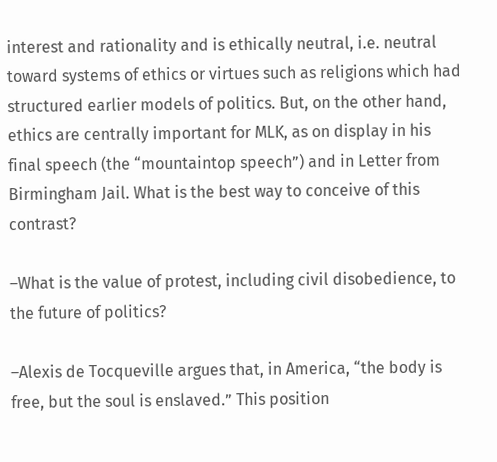interest and rationality and is ethically neutral, i.e. neutral toward systems of ethics or virtues such as religions which had structured earlier models of politics. But, on the other hand, ethics are centrally important for MLK, as on display in his final speech (the “mountaintop speech”) and in Letter from Birmingham Jail. What is the best way to conceive of this contrast?

–What is the value of protest, including civil disobedience, to the future of politics?

–Alexis de Tocqueville argues that, in America, “the body is free, but the soul is enslaved.” This position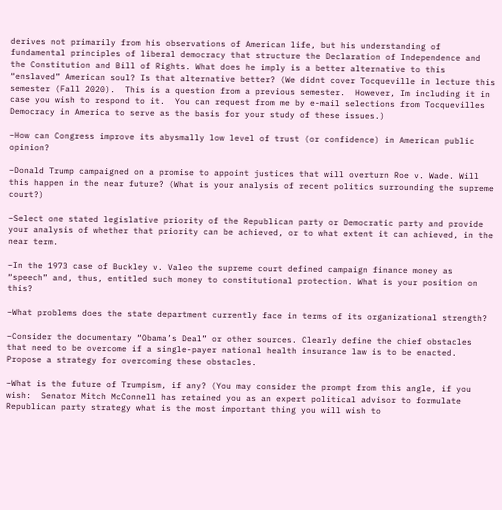derives not primarily from his observations of American life, but his understanding of fundamental principles of liberal democracy that structure the Declaration of Independence and the Constitution and Bill of Rights. What does he imply is a better alternative to this “enslaved” American soul? Is that alternative better? (We didnt cover Tocqueville in lecture this semester (Fall 2020).  This is a question from a previous semester.  However, Im including it in case you wish to respond to it.  You can request from me by e-mail selections from Tocquevilles Democracy in America to serve as the basis for your study of these issues.)

–How can Congress improve its abysmally low level of trust (or confidence) in American public opinion?

–Donald Trump campaigned on a promise to appoint justices that will overturn Roe v. Wade. Will this happen in the near future? (What is your analysis of recent politics surrounding the supreme court?)

–Select one stated legislative priority of the Republican party or Democratic party and provide your analysis of whether that priority can be achieved, or to what extent it can achieved, in the near term.

–In the 1973 case of Buckley v. Valeo the supreme court defined campaign finance money as “speech” and, thus, entitled such money to constitutional protection. What is your position on this?

–What problems does the state department currently face in terms of its organizational strength?

–Consider the documentary “Obama’s Deal” or other sources. Clearly define the chief obstacles that need to be overcome if a single-payer national health insurance law is to be enacted. Propose a strategy for overcoming these obstacles.

–What is the future of Trumpism, if any? (You may consider the prompt from this angle, if you wish:  Senator Mitch McConnell has retained you as an expert political advisor to formulate Republican party strategy what is the most important thing you will wish to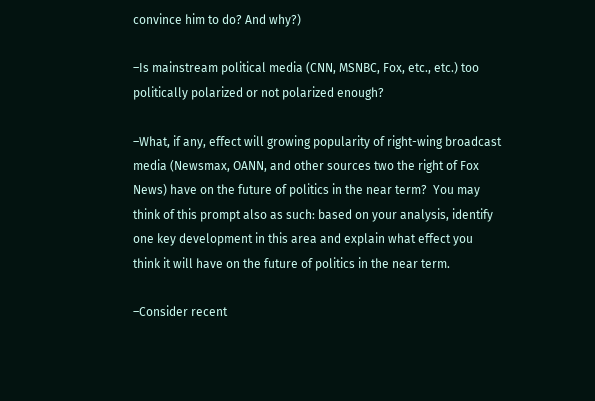convince him to do? And why?)

–Is mainstream political media (CNN, MSNBC, Fox, etc., etc.) too politically polarized or not polarized enough?

–What, if any, effect will growing popularity of right-wing broadcast media (Newsmax, OANN, and other sources two the right of Fox News) have on the future of politics in the near term?  You may think of this prompt also as such: based on your analysis, identify one key development in this area and explain what effect you think it will have on the future of politics in the near term.

–Consider recent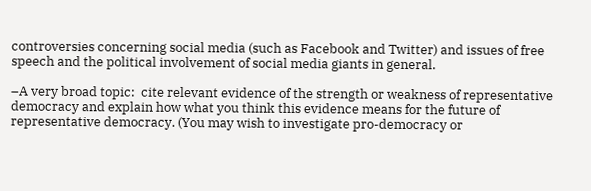controversies concerning social media (such as Facebook and Twitter) and issues of free speech and the political involvement of social media giants in general.

–A very broad topic:  cite relevant evidence of the strength or weakness of representative democracy and explain how what you think this evidence means for the future of representative democracy. (You may wish to investigate pro-democracy or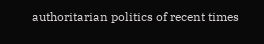authoritarian politics of recent times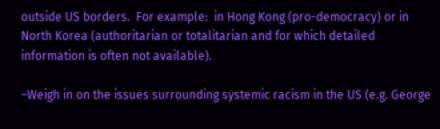outside US borders.  For example:  in Hong Kong (pro-democracy) or in North Korea (authoritarian or totalitarian and for which detailed information is often not available).

–Weigh in on the issues surrounding systemic racism in the US (e.g. George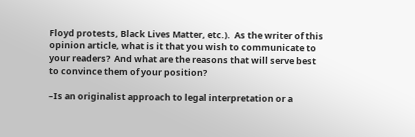Floyd protests, Black Lives Matter, etc.).  As the writer of this opinion article, what is it that you wish to communicate to your readers?  And what are the reasons that will serve best to convince them of your position?

–Is an originalist approach to legal interpretation or a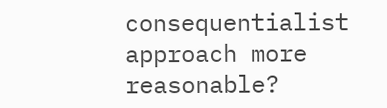consequentialist approach more reasonable?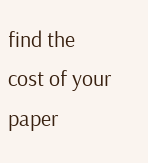find the cost of your paper